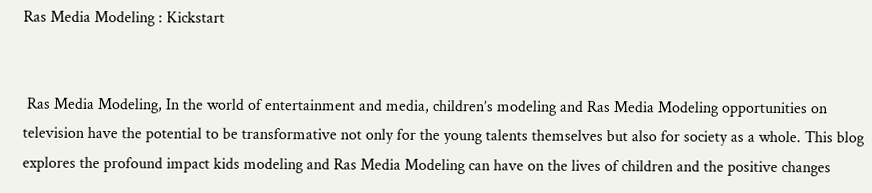Ras Media Modeling : Kickstart


 Ras Media Modeling, In the world of entertainment and media, children’s modeling and Ras Media Modeling opportunities on television have the potential to be transformative not only for the young talents themselves but also for society as a whole. This blog explores the profound impact kids modeling and Ras Media Modeling can have on the lives of children and the positive changes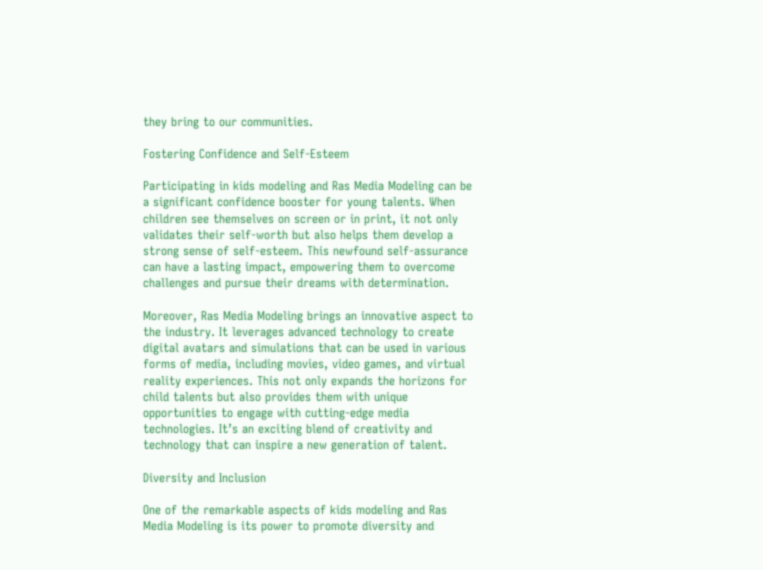they bring to our communities.

Fostering Confidence and Self-Esteem

Participating in kids modeling and Ras Media Modeling can be a significant confidence booster for young talents. When children see themselves on screen or in print, it not only validates their self-worth but also helps them develop a strong sense of self-esteem. This newfound self-assurance can have a lasting impact, empowering them to overcome challenges and pursue their dreams with determination.

Moreover, Ras Media Modeling brings an innovative aspect to the industry. It leverages advanced technology to create digital avatars and simulations that can be used in various forms of media, including movies, video games, and virtual reality experiences. This not only expands the horizons for child talents but also provides them with unique opportunities to engage with cutting-edge media technologies. It’s an exciting blend of creativity and technology that can inspire a new generation of talent.

Diversity and Inclusion

One of the remarkable aspects of kids modeling and Ras Media Modeling is its power to promote diversity and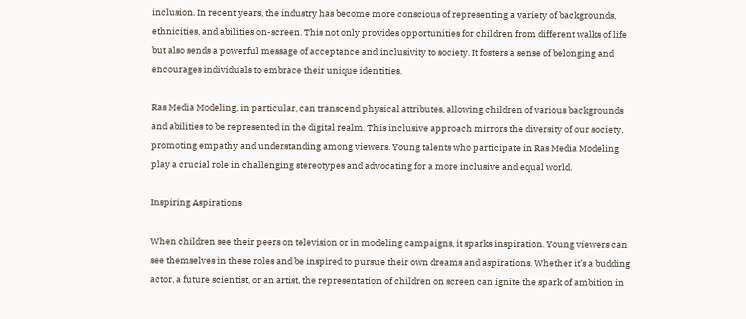inclusion. In recent years, the industry has become more conscious of representing a variety of backgrounds, ethnicities, and abilities on-screen. This not only provides opportunities for children from different walks of life but also sends a powerful message of acceptance and inclusivity to society. It fosters a sense of belonging and encourages individuals to embrace their unique identities.

Ras Media Modeling, in particular, can transcend physical attributes, allowing children of various backgrounds and abilities to be represented in the digital realm. This inclusive approach mirrors the diversity of our society, promoting empathy and understanding among viewers. Young talents who participate in Ras Media Modeling play a crucial role in challenging stereotypes and advocating for a more inclusive and equal world.

Inspiring Aspirations

When children see their peers on television or in modeling campaigns, it sparks inspiration. Young viewers can see themselves in these roles and be inspired to pursue their own dreams and aspirations. Whether it’s a budding actor, a future scientist, or an artist, the representation of children on screen can ignite the spark of ambition in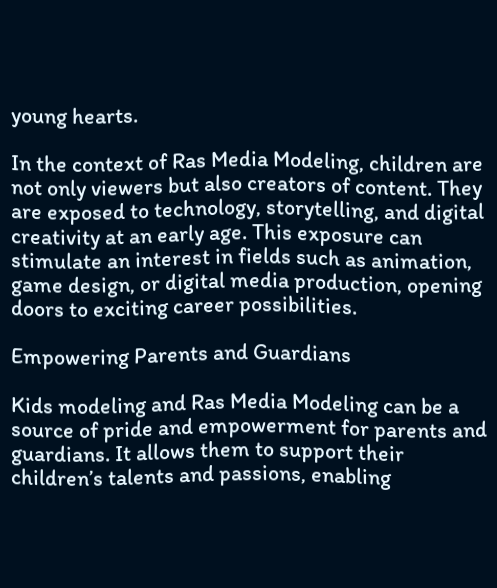young hearts.

In the context of Ras Media Modeling, children are not only viewers but also creators of content. They are exposed to technology, storytelling, and digital creativity at an early age. This exposure can stimulate an interest in fields such as animation, game design, or digital media production, opening doors to exciting career possibilities.

Empowering Parents and Guardians

Kids modeling and Ras Media Modeling can be a source of pride and empowerment for parents and guardians. It allows them to support their children’s talents and passions, enabling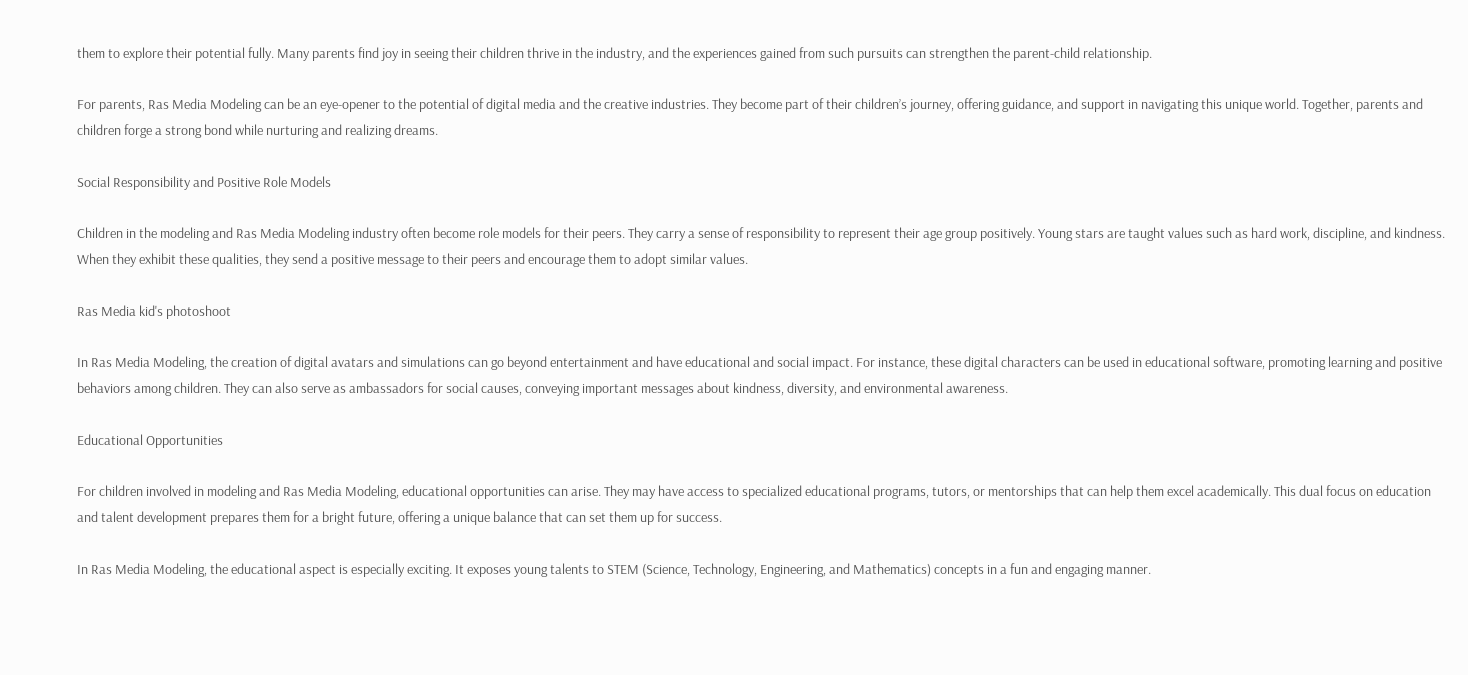them to explore their potential fully. Many parents find joy in seeing their children thrive in the industry, and the experiences gained from such pursuits can strengthen the parent-child relationship.

For parents, Ras Media Modeling can be an eye-opener to the potential of digital media and the creative industries. They become part of their children’s journey, offering guidance, and support in navigating this unique world. Together, parents and children forge a strong bond while nurturing and realizing dreams.

Social Responsibility and Positive Role Models

Children in the modeling and Ras Media Modeling industry often become role models for their peers. They carry a sense of responsibility to represent their age group positively. Young stars are taught values such as hard work, discipline, and kindness. When they exhibit these qualities, they send a positive message to their peers and encourage them to adopt similar values.

Ras Media kid's photoshoot

In Ras Media Modeling, the creation of digital avatars and simulations can go beyond entertainment and have educational and social impact. For instance, these digital characters can be used in educational software, promoting learning and positive behaviors among children. They can also serve as ambassadors for social causes, conveying important messages about kindness, diversity, and environmental awareness.

Educational Opportunities

For children involved in modeling and Ras Media Modeling, educational opportunities can arise. They may have access to specialized educational programs, tutors, or mentorships that can help them excel academically. This dual focus on education and talent development prepares them for a bright future, offering a unique balance that can set them up for success.

In Ras Media Modeling, the educational aspect is especially exciting. It exposes young talents to STEM (Science, Technology, Engineering, and Mathematics) concepts in a fun and engaging manner.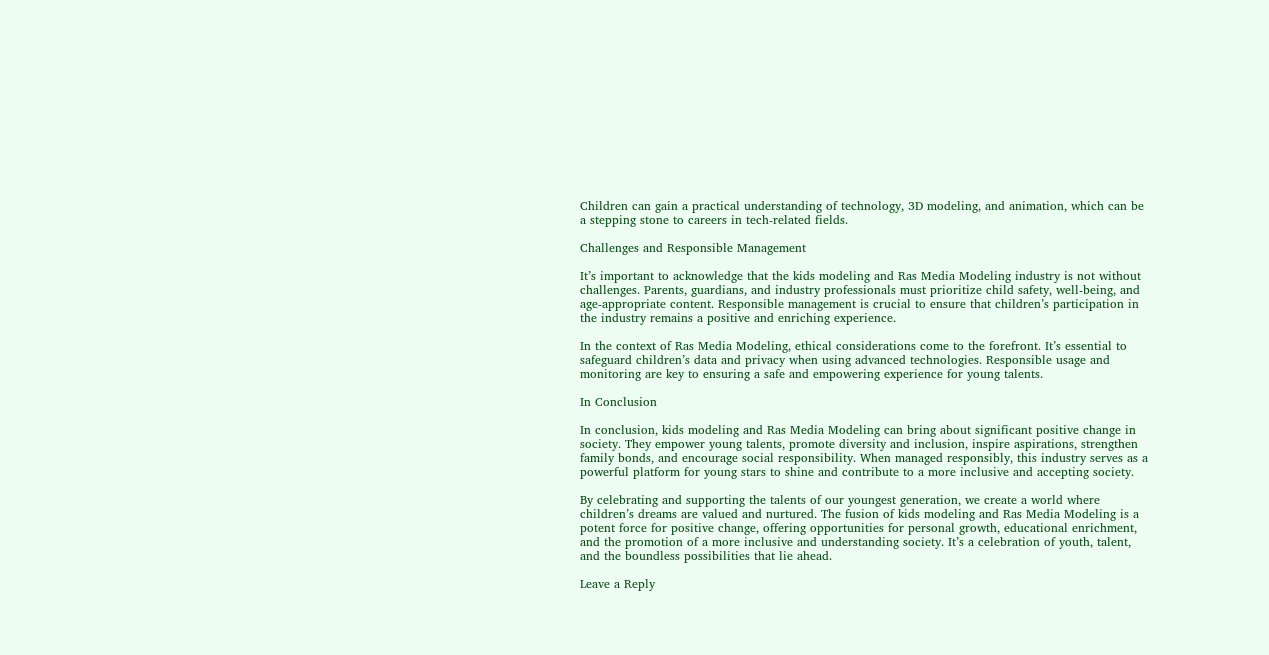Children can gain a practical understanding of technology, 3D modeling, and animation, which can be a stepping stone to careers in tech-related fields.

Challenges and Responsible Management

It’s important to acknowledge that the kids modeling and Ras Media Modeling industry is not without challenges. Parents, guardians, and industry professionals must prioritize child safety, well-being, and age-appropriate content. Responsible management is crucial to ensure that children’s participation in the industry remains a positive and enriching experience.

In the context of Ras Media Modeling, ethical considerations come to the forefront. It’s essential to safeguard children’s data and privacy when using advanced technologies. Responsible usage and monitoring are key to ensuring a safe and empowering experience for young talents.

In Conclusion

In conclusion, kids modeling and Ras Media Modeling can bring about significant positive change in society. They empower young talents, promote diversity and inclusion, inspire aspirations, strengthen family bonds, and encourage social responsibility. When managed responsibly, this industry serves as a powerful platform for young stars to shine and contribute to a more inclusive and accepting society.

By celebrating and supporting the talents of our youngest generation, we create a world where children’s dreams are valued and nurtured. The fusion of kids modeling and Ras Media Modeling is a potent force for positive change, offering opportunities for personal growth, educational enrichment, and the promotion of a more inclusive and understanding society. It’s a celebration of youth, talent, and the boundless possibilities that lie ahead.

Leave a Reply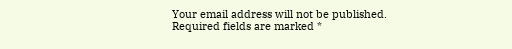Your email address will not be published. Required fields are marked *